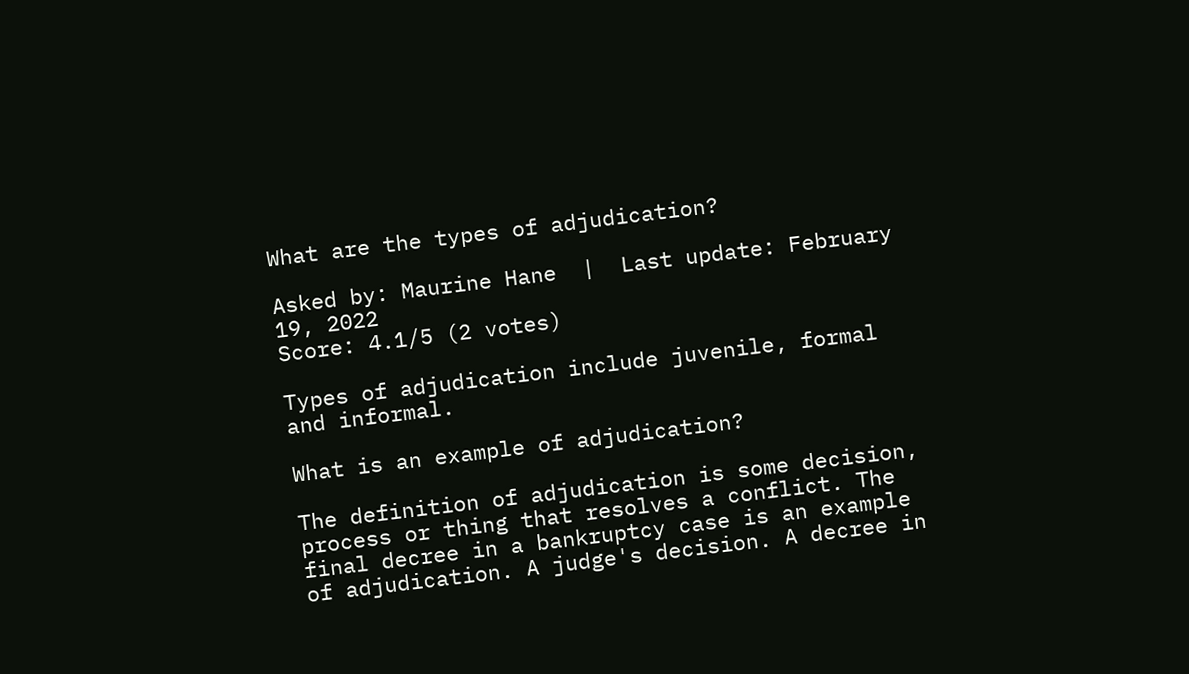What are the types of adjudication?

Asked by: Maurine Hane  |  Last update: February 19, 2022
Score: 4.1/5 (2 votes)

Types of adjudication include juvenile, formal and informal.

What is an example of adjudication?

The definition of adjudication is some decision, process or thing that resolves a conflict. The final decree in a bankruptcy case is an example of adjudication. A judge's decision. A decree in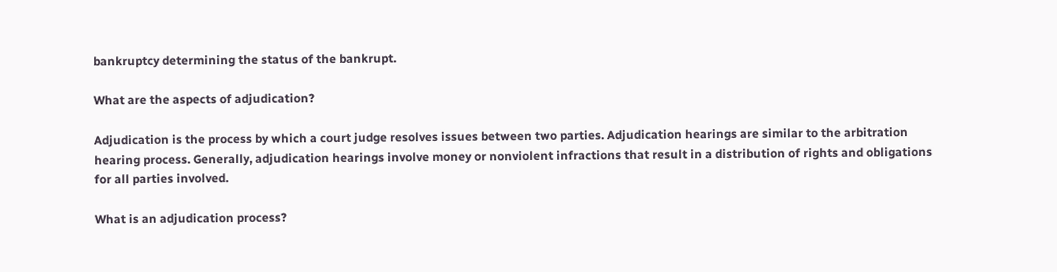bankruptcy determining the status of the bankrupt.

What are the aspects of adjudication?

Adjudication is the process by which a court judge resolves issues between two parties. Adjudication hearings are similar to the arbitration hearing process. Generally, adjudication hearings involve money or nonviolent infractions that result in a distribution of rights and obligations for all parties involved.

What is an adjudication process?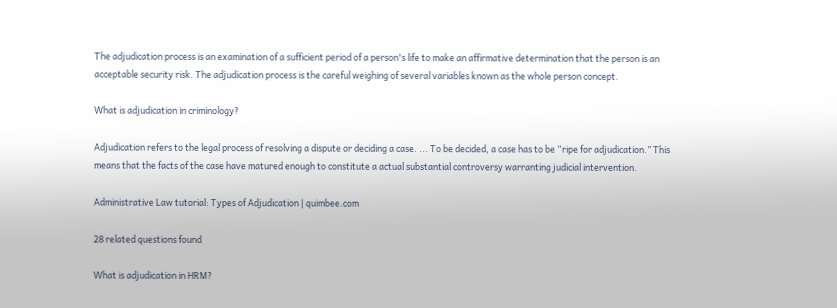The adjudication process is an examination of a sufficient period of a person's life to make an affirmative determination that the person is an acceptable security risk. The adjudication process is the careful weighing of several variables known as the whole person concept.

What is adjudication in criminology?

Adjudication refers to the legal process of resolving a dispute or deciding a case. ... To be decided, a case has to be “ripe for adjudication.” This means that the facts of the case have matured enough to constitute a actual substantial controversy warranting judicial intervention.

Administrative Law tutorial: Types of Adjudication | quimbee.com

28 related questions found

What is adjudication in HRM?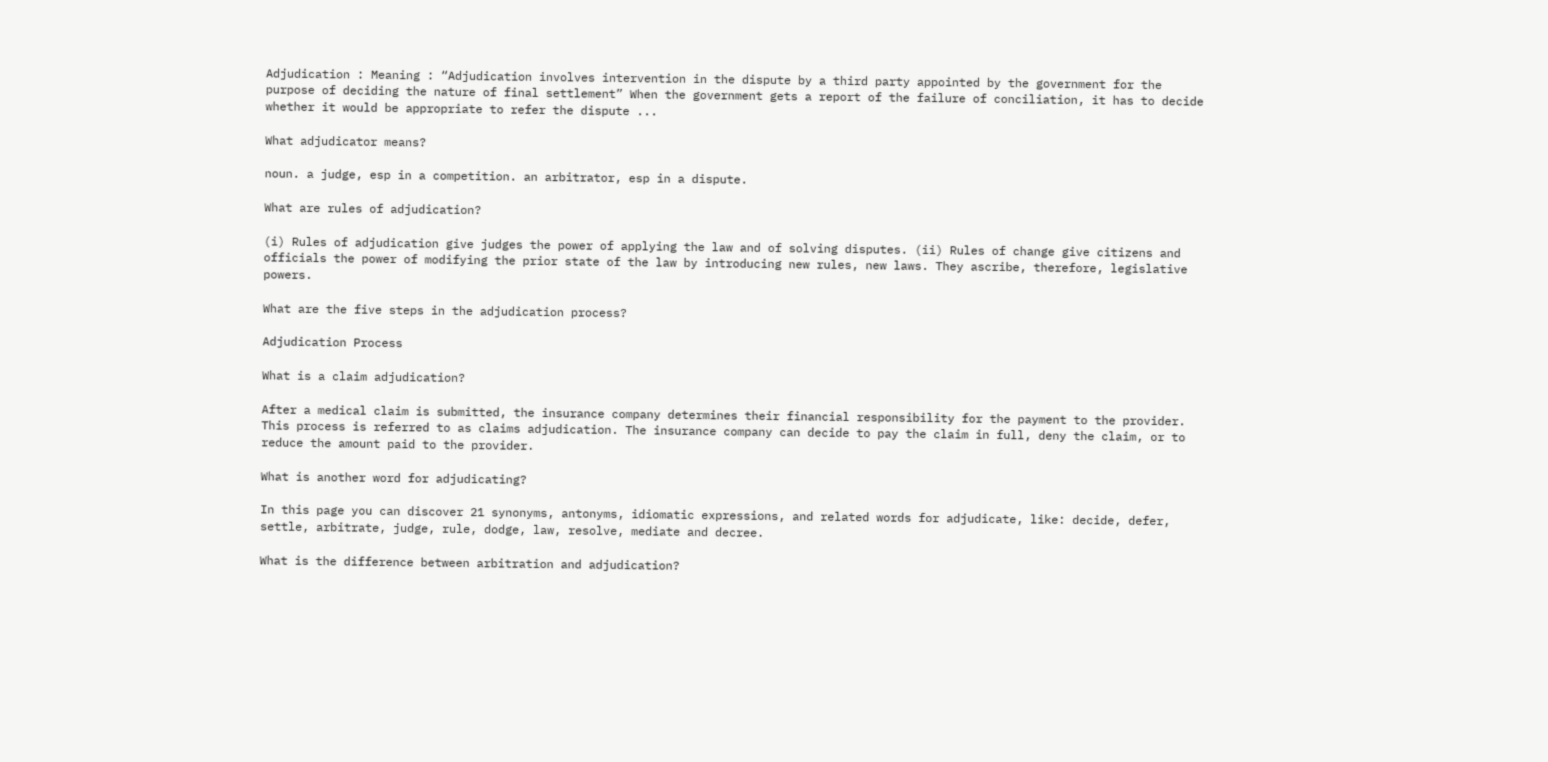Adjudication : Meaning : “Adjudication involves intervention in the dispute by a third party appointed by the government for the purpose of deciding the nature of final settlement” When the government gets a report of the failure of conciliation, it has to decide whether it would be appropriate to refer the dispute ...

What adjudicator means?

noun. a judge, esp in a competition. an arbitrator, esp in a dispute.

What are rules of adjudication?

(i) Rules of adjudication give judges the power of applying the law and of solving disputes. (ii) Rules of change give citizens and officials the power of modifying the prior state of the law by introducing new rules, new laws. They ascribe, therefore, legislative powers.

What are the five steps in the adjudication process?

Adjudication Process

What is a claim adjudication?

After a medical claim is submitted, the insurance company determines their financial responsibility for the payment to the provider. This process is referred to as claims adjudication. The insurance company can decide to pay the claim in full, deny the claim, or to reduce the amount paid to the provider.

What is another word for adjudicating?

In this page you can discover 21 synonyms, antonyms, idiomatic expressions, and related words for adjudicate, like: decide, defer, settle, arbitrate, judge, rule, dodge, law, resolve, mediate and decree.

What is the difference between arbitration and adjudication?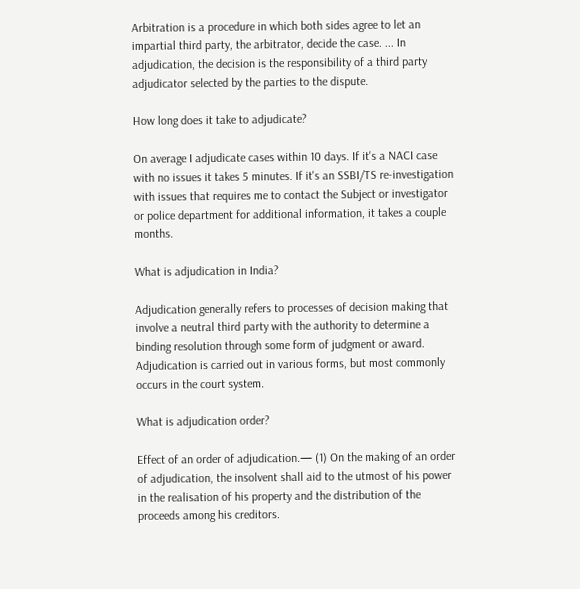Arbitration is a procedure in which both sides agree to let an impartial third party, the arbitrator, decide the case. ... In adjudication, the decision is the responsibility of a third party adjudicator selected by the parties to the dispute.

How long does it take to adjudicate?

On average I adjudicate cases within 10 days. If it's a NACI case with no issues it takes 5 minutes. If it's an SSBI/TS re-investigation with issues that requires me to contact the Subject or investigator or police department for additional information, it takes a couple months.

What is adjudication in India?

Adjudication generally refers to processes of decision making that involve a neutral third party with the authority to determine a binding resolution through some form of judgment or award. Adjudication is carried out in various forms, but most commonly occurs in the court system.

What is adjudication order?

Effect of an order of adjudication.— (1) On the making of an order of adjudication, the insolvent shall aid to the utmost of his power in the realisation of his property and the distribution of the proceeds among his creditors.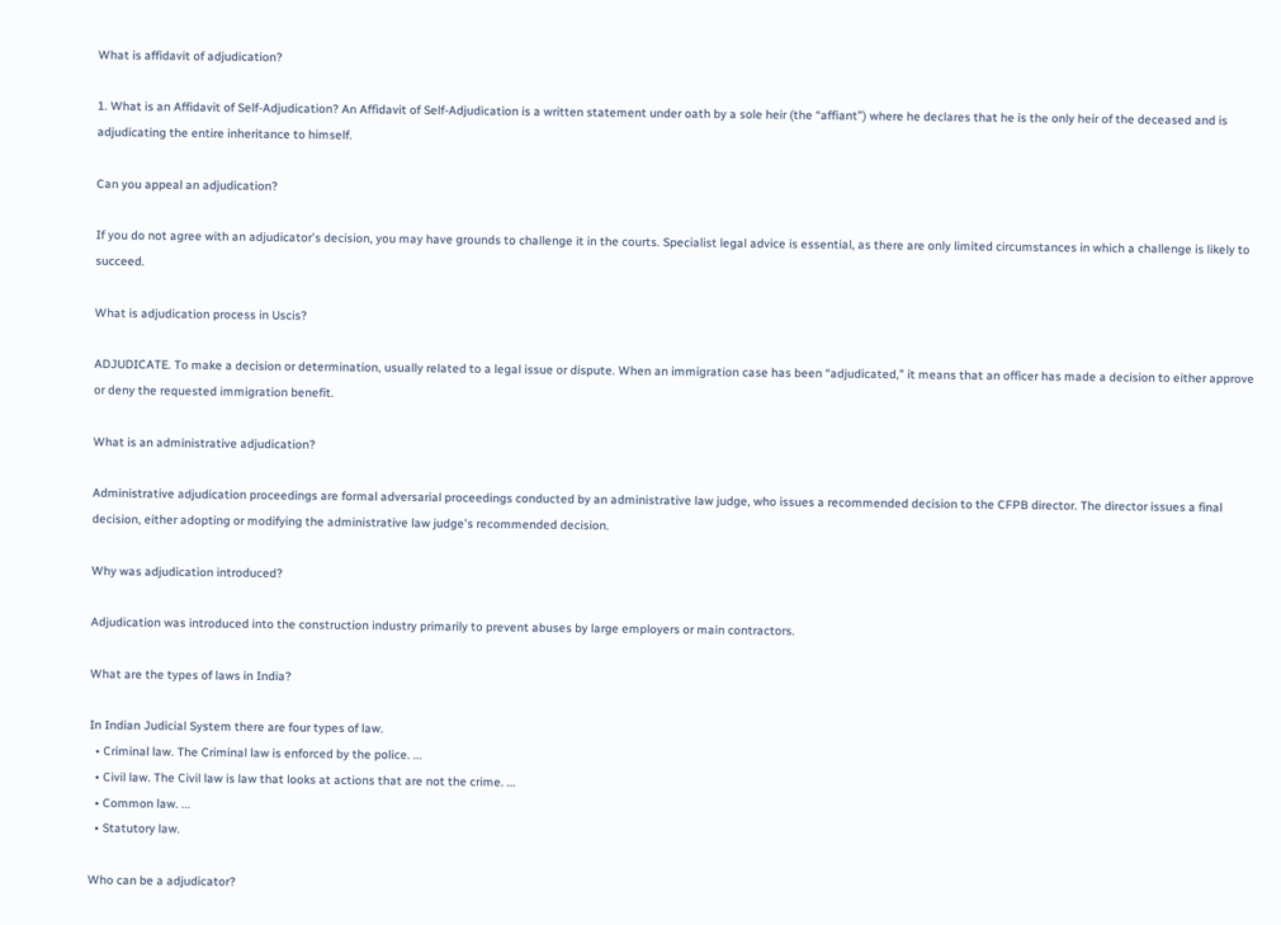What is affidavit of adjudication?

1. What is an Affidavit of Self-Adjudication? An Affidavit of Self-Adjudication is a written statement under oath by a sole heir (the “affiant”) where he declares that he is the only heir of the deceased and is adjudicating the entire inheritance to himself.

Can you appeal an adjudication?

If you do not agree with an adjudicator's decision, you may have grounds to challenge it in the courts. Specialist legal advice is essential, as there are only limited circumstances in which a challenge is likely to succeed.

What is adjudication process in Uscis?

ADJUDICATE. To make a decision or determination, usually related to a legal issue or dispute. When an immigration case has been “adjudicated,” it means that an officer has made a decision to either approve or deny the requested immigration benefit.

What is an administrative adjudication?

Administrative adjudication proceedings are formal adversarial proceedings conducted by an administrative law judge, who issues a recommended decision to the CFPB director. The director issues a final decision, either adopting or modifying the administrative law judge's recommended decision.

Why was adjudication introduced?

Adjudication was introduced into the construction industry primarily to prevent abuses by large employers or main contractors.

What are the types of laws in India?

In Indian Judicial System there are four types of law.
  • Criminal law. The Criminal law is enforced by the police. ...
  • Civil law. The Civil law is law that looks at actions that are not the crime. ...
  • Common law. ...
  • Statutory law.

Who can be a adjudicator?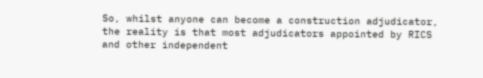So, whilst anyone can become a construction adjudicator, the reality is that most adjudicators appointed by RICS and other independent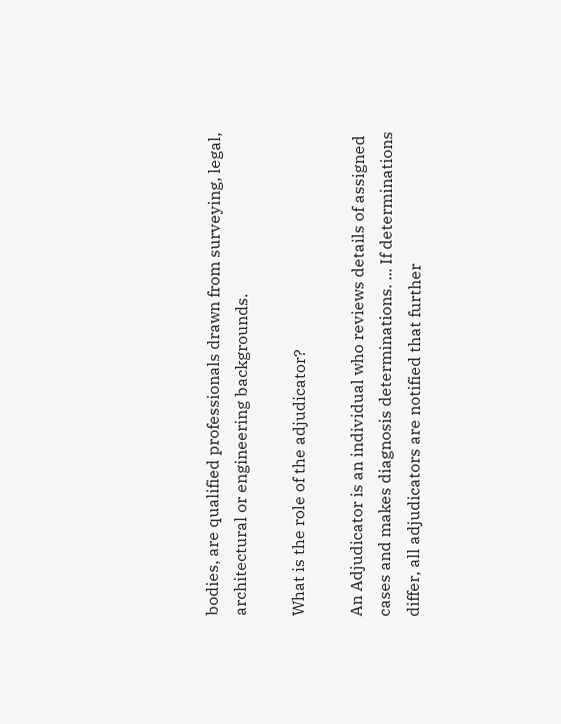bodies, are qualified professionals drawn from surveying, legal, architectural or engineering backgrounds.

What is the role of the adjudicator?

An Adjudicator is an individual who reviews details of assigned cases and makes diagnosis determinations. ... If determinations differ, all adjudicators are notified that further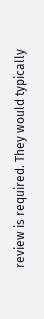review is required. They would typically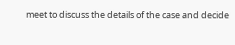meet to discuss the details of the case and decide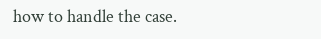how to handle the case.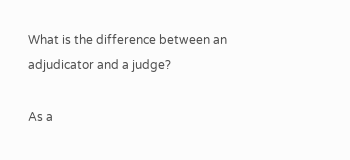What is the difference between an adjudicator and a judge?

As a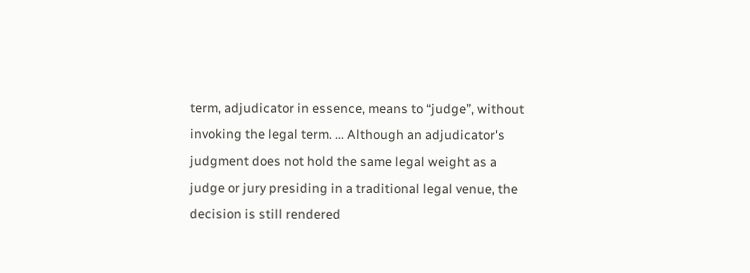term, adjudicator in essence, means to “judge”, without invoking the legal term. ... Although an adjudicator's judgment does not hold the same legal weight as a judge or jury presiding in a traditional legal venue, the decision is still rendered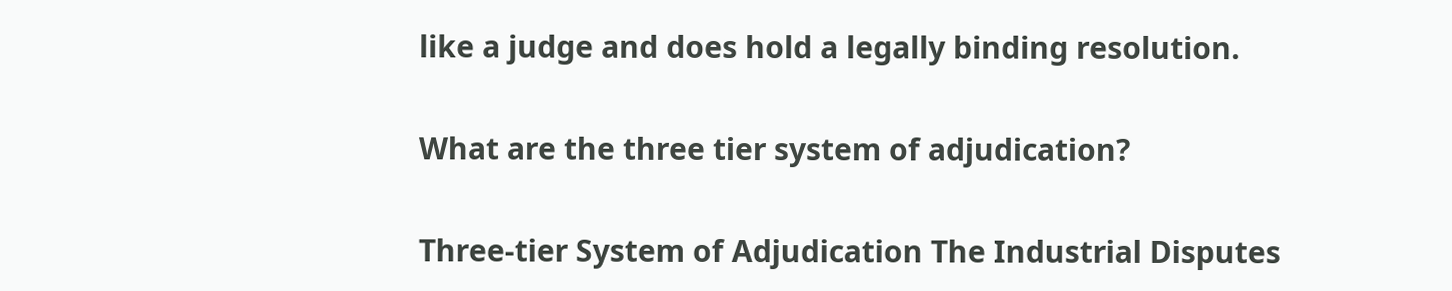like a judge and does hold a legally binding resolution.

What are the three tier system of adjudication?

Three-tier System of Adjudication The Industrial Disputes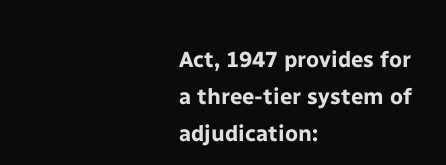Act, 1947 provides for a three-tier system of adjudication: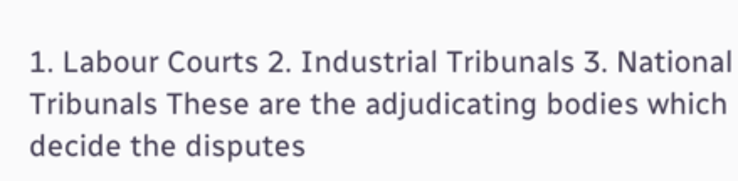1. Labour Courts 2. Industrial Tribunals 3. National Tribunals These are the adjudicating bodies which decide the disputes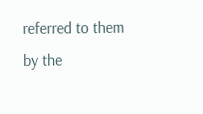referred to them by the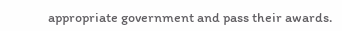appropriate government and pass their awards.